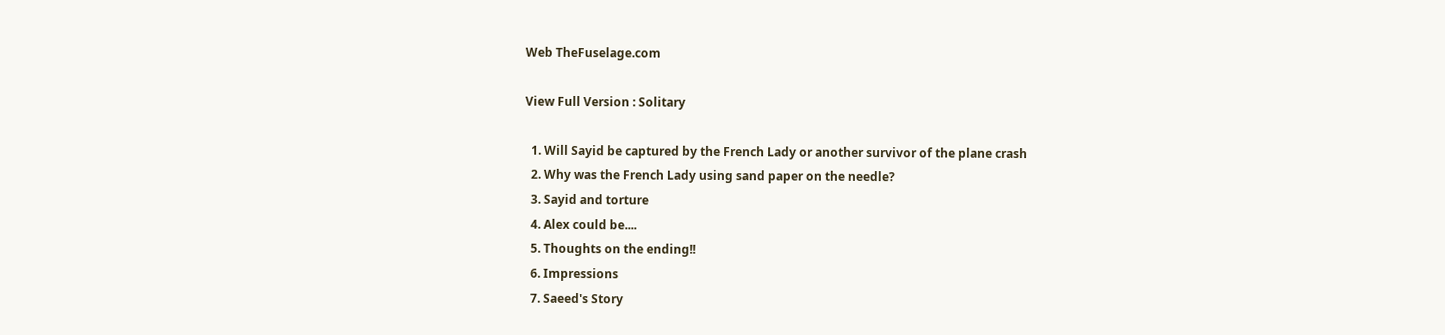Web TheFuselage.com

View Full Version : Solitary

  1. Will Sayid be captured by the French Lady or another survivor of the plane crash
  2. Why was the French Lady using sand paper on the needle?
  3. Sayid and torture
  4. Alex could be....
  5. Thoughts on the ending!!
  6. Impressions
  7. Saeed's Story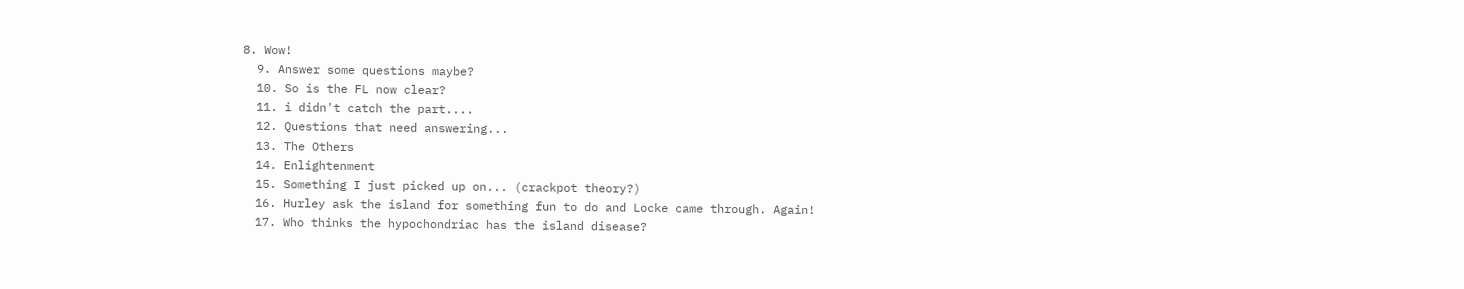8. Wow!
  9. Answer some questions maybe?
  10. So is the FL now clear?
  11. i didn't catch the part....
  12. Questions that need answering...
  13. The Others
  14. Enlightenment
  15. Something I just picked up on... (crackpot theory?)
  16. Hurley ask the island for something fun to do and Locke came through. Again!
  17. Who thinks the hypochondriac has the island disease?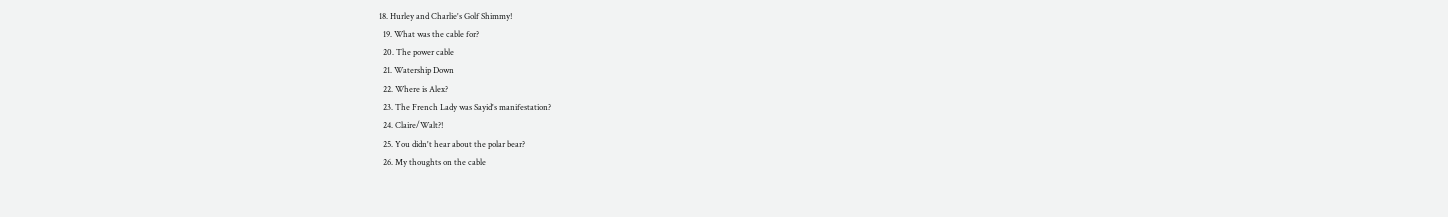18. Hurley and Charlie's Golf Shimmy!
  19. What was the cable for?
  20. The power cable
  21. Watership Down
  22. Where is Alex?
  23. The French Lady was Sayid's manifestation?
  24. Claire/Walt?!
  25. You didn't hear about the polar bear?
  26. My thoughts on the cable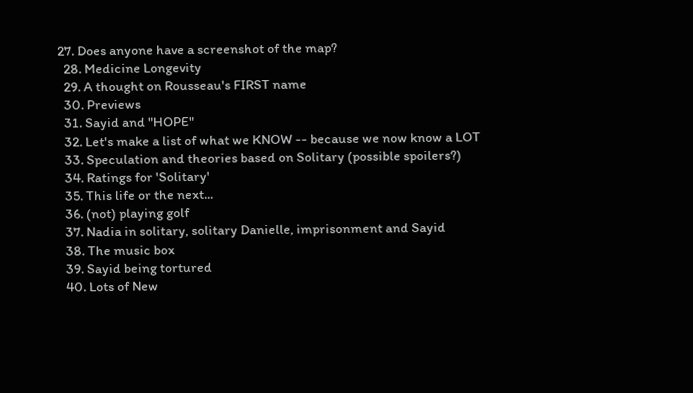27. Does anyone have a screenshot of the map?
  28. Medicine Longevity
  29. A thought on Rousseau's FIRST name
  30. Previews
  31. Sayid and "HOPE"
  32. Let's make a list of what we KNOW -- because we now know a LOT
  33. Speculation and theories based on Solitary (possible spoilers?)
  34. Ratings for 'Solitary'
  35. This life or the next...
  36. (not) playing golf
  37. Nadia in solitary, solitary Danielle, imprisonment and Sayid
  38. The music box
  39. Sayid being tortured
  40. Lots of New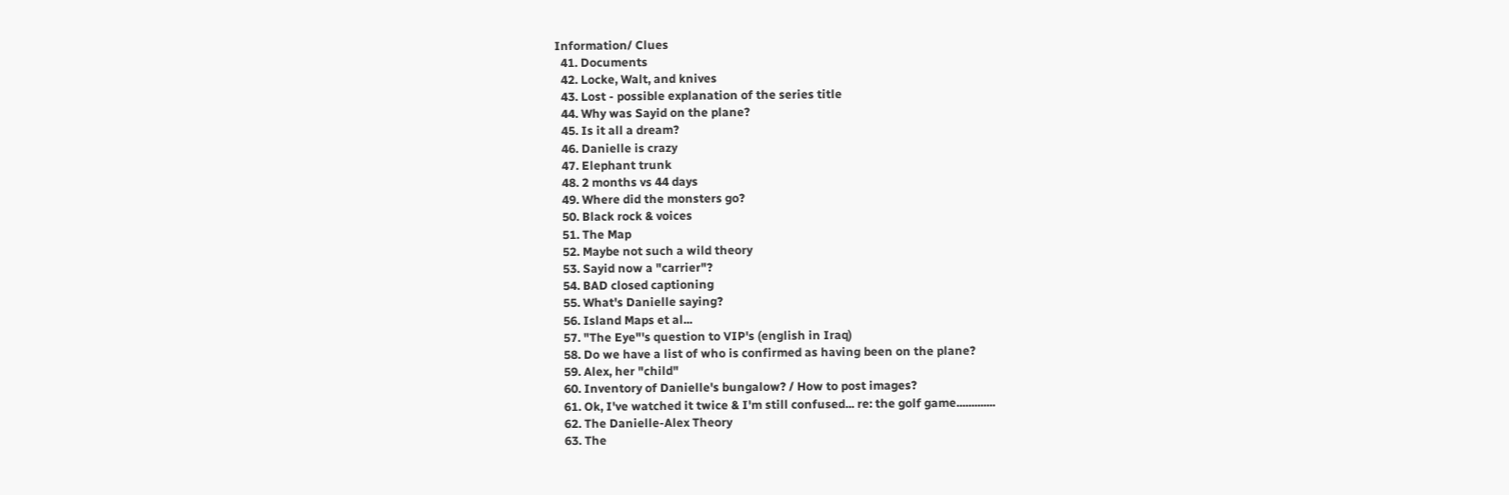Information/ Clues
  41. Documents
  42. Locke, Walt, and knives
  43. Lost - possible explanation of the series title
  44. Why was Sayid on the plane?
  45. Is it all a dream?
  46. Danielle is crazy
  47. Elephant trunk
  48. 2 months vs 44 days
  49. Where did the monsters go?
  50. Black rock & voices
  51. The Map
  52. Maybe not such a wild theory
  53. Sayid now a "carrier"?
  54. BAD closed captioning
  55. What's Danielle saying?
  56. Island Maps et al...
  57. "The Eye"'s question to VIP's (english in Iraq)
  58. Do we have a list of who is confirmed as having been on the plane?
  59. Alex, her "child"
  60. Inventory of Danielle's bungalow? / How to post images?
  61. Ok, I've watched it twice & I'm still confused... re: the golf game.............
  62. The Danielle-Alex Theory
  63. The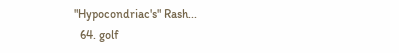"Hypocondriac's" Rash...
  64. golf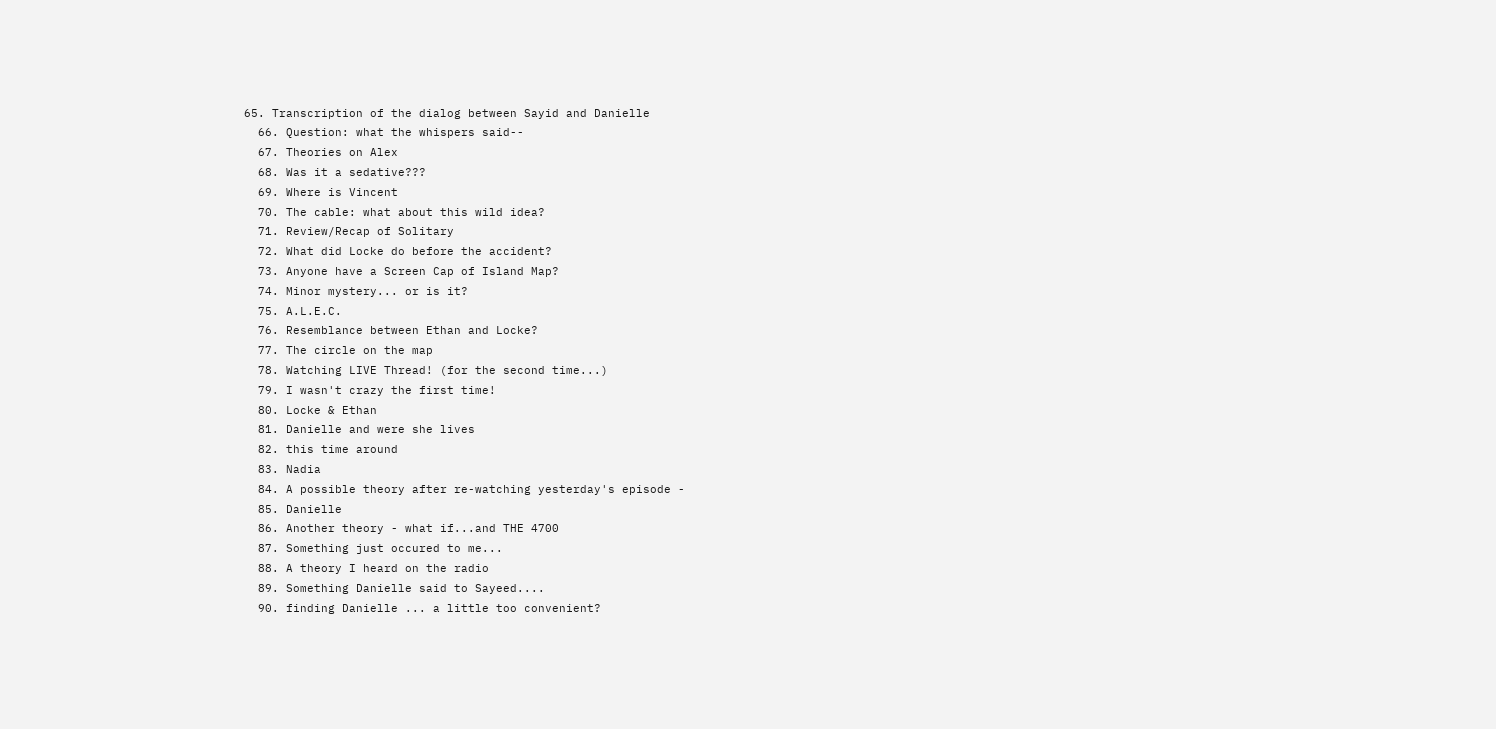65. Transcription of the dialog between Sayid and Danielle
  66. Question: what the whispers said--
  67. Theories on Alex
  68. Was it a sedative???
  69. Where is Vincent
  70. The cable: what about this wild idea?
  71. Review/Recap of Solitary
  72. What did Locke do before the accident?
  73. Anyone have a Screen Cap of Island Map?
  74. Minor mystery... or is it?
  75. A.L.E.C.
  76. Resemblance between Ethan and Locke?
  77. The circle on the map
  78. Watching LIVE Thread! (for the second time...)
  79. I wasn't crazy the first time!
  80. Locke & Ethan
  81. Danielle and were she lives
  82. this time around
  83. Nadia
  84. A possible theory after re-watching yesterday's episode -
  85. Danielle
  86. Another theory - what if...and THE 4700
  87. Something just occured to me...
  88. A theory I heard on the radio
  89. Something Danielle said to Sayeed....
  90. finding Danielle ... a little too convenient?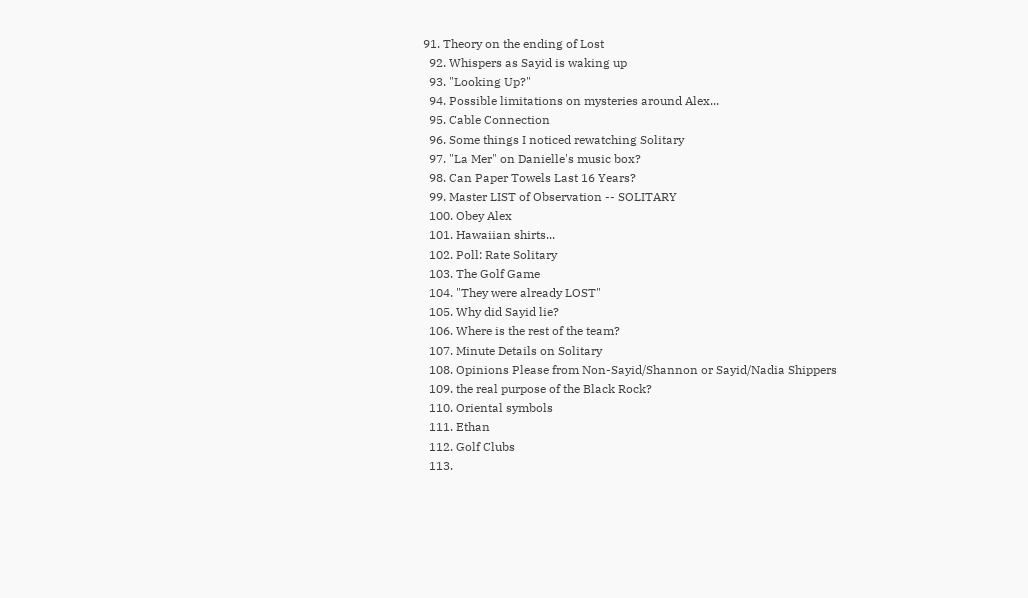91. Theory on the ending of Lost
  92. Whispers as Sayid is waking up
  93. "Looking Up?"
  94. Possible limitations on mysteries around Alex...
  95. Cable Connection
  96. Some things I noticed rewatching Solitary
  97. "La Mer" on Danielle's music box?
  98. Can Paper Towels Last 16 Years?
  99. Master LIST of Observation -- SOLITARY
  100. Obey Alex
  101. Hawaiian shirts...
  102. Poll: Rate Solitary
  103. The Golf Game
  104. "They were already LOST"
  105. Why did Sayid lie?
  106. Where is the rest of the team?
  107. Minute Details on Solitary
  108. Opinions Please from Non-Sayid/Shannon or Sayid/Nadia Shippers
  109. the real purpose of the Black Rock?
  110. Oriental symbols
  111. Ethan
  112. Golf Clubs
  113.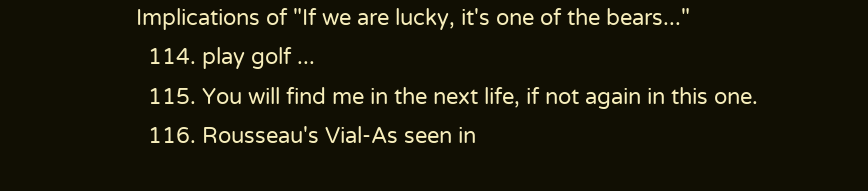Implications of "If we are lucky, it's one of the bears..."
  114. play golf ...
  115. You will find me in the next life, if not again in this one.
  116. Rousseau's Vial-As seen in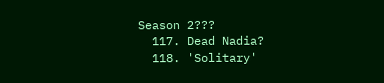Season 2???
  117. Dead Nadia?
  118. 'Solitary'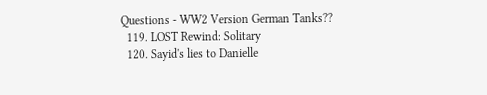Questions - WW2 Version German Tanks??
  119. LOST Rewind: Solitary
  120. Sayid's lies to Danielle